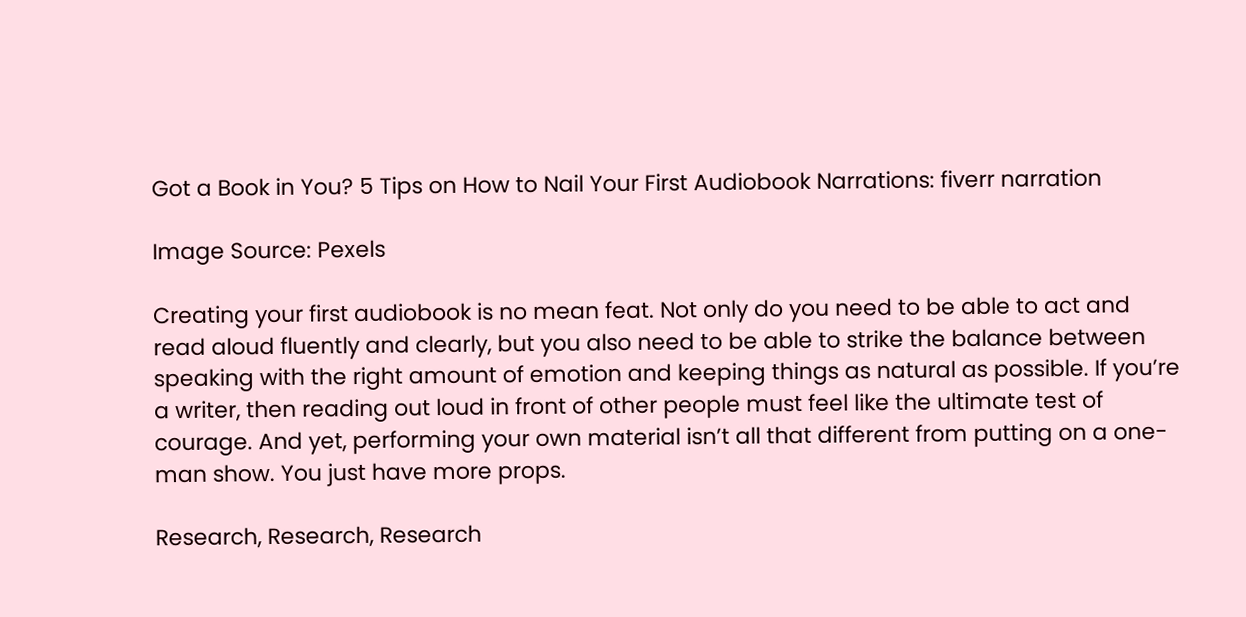Got a Book in You? 5 Tips on How to Nail Your First Audiobook Narrations: fiverr narration

Image Source: Pexels

Creating your first audiobook is no mean feat. Not only do you need to be able to act and read aloud fluently and clearly, but you also need to be able to strike the balance between speaking with the right amount of emotion and keeping things as natural as possible. If you’re a writer, then reading out loud in front of other people must feel like the ultimate test of courage. And yet, performing your own material isn’t all that different from putting on a one-man show. You just have more props.

Research, Research, Research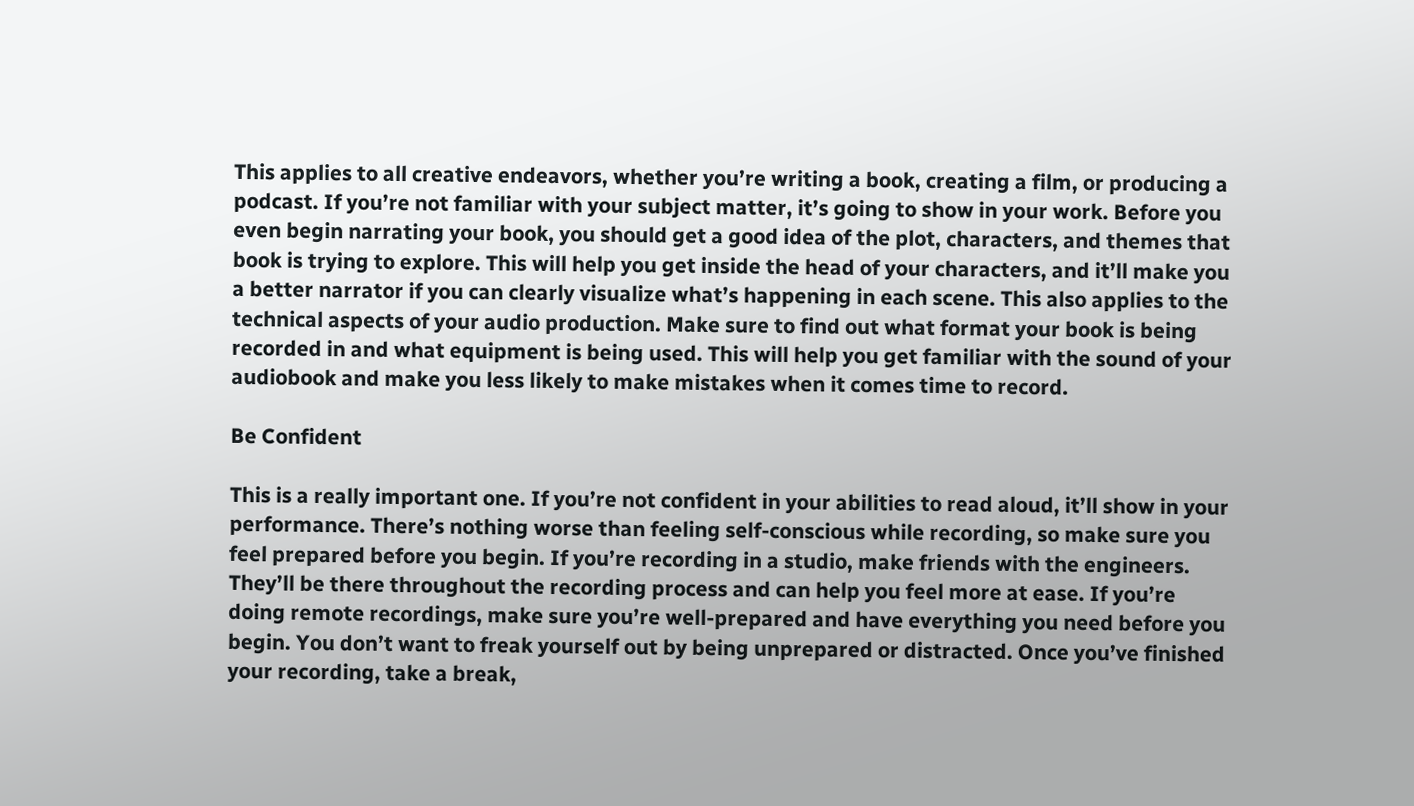This applies to all creative endeavors, whether you’re writing a book, creating a film, or producing a podcast. If you’re not familiar with your subject matter, it’s going to show in your work. Before you even begin narrating your book, you should get a good idea of the plot, characters, and themes that book is trying to explore. This will help you get inside the head of your characters, and it’ll make you a better narrator if you can clearly visualize what’s happening in each scene. This also applies to the technical aspects of your audio production. Make sure to find out what format your book is being recorded in and what equipment is being used. This will help you get familiar with the sound of your audiobook and make you less likely to make mistakes when it comes time to record.

Be Confident

This is a really important one. If you’re not confident in your abilities to read aloud, it’ll show in your performance. There’s nothing worse than feeling self-conscious while recording, so make sure you feel prepared before you begin. If you’re recording in a studio, make friends with the engineers. They’ll be there throughout the recording process and can help you feel more at ease. If you’re doing remote recordings, make sure you’re well-prepared and have everything you need before you begin. You don’t want to freak yourself out by being unprepared or distracted. Once you’ve finished your recording, take a break,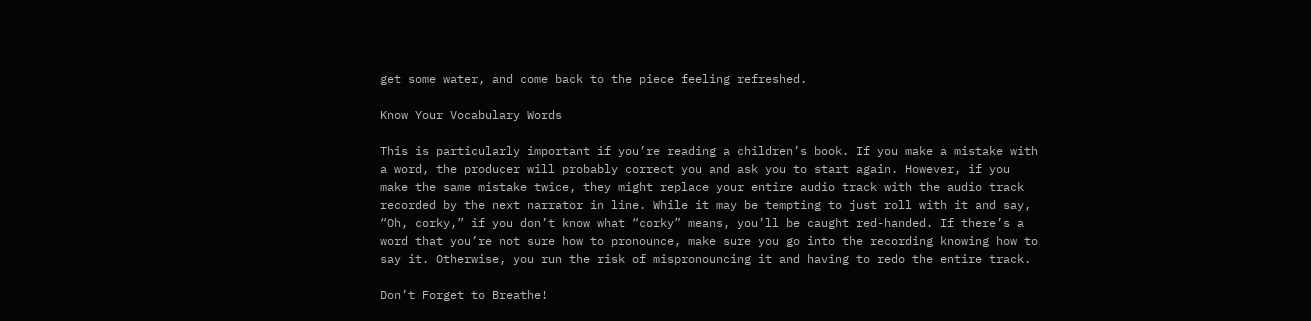get some water, and come back to the piece feeling refreshed.

Know Your Vocabulary Words

This is particularly important if you’re reading a children’s book. If you make a mistake with a word, the producer will probably correct you and ask you to start again. However, if you make the same mistake twice, they might replace your entire audio track with the audio track recorded by the next narrator in line. While it may be tempting to just roll with it and say, “Oh, corky,” if you don’t know what “corky” means, you’ll be caught red-handed. If there’s a word that you’re not sure how to pronounce, make sure you go into the recording knowing how to say it. Otherwise, you run the risk of mispronouncing it and having to redo the entire track.

Don’t Forget to Breathe!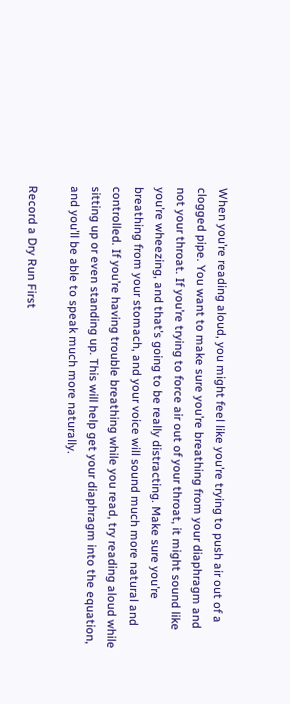When you’re reading aloud, you might feel like you’re trying to push air out of a clogged pipe. You want to make sure you’re breathing from your diaphragm and not your throat. If you’re trying to force air out of your throat, it might sound like you’re wheezing, and that’s going to be really distracting. Make sure you’re breathing from your stomach, and your voice will sound much more natural and controlled. If you’re having trouble breathing while you read, try reading aloud while sitting up or even standing up. This will help get your diaphragm into the equation, and you’ll be able to speak much more naturally.

Record a Dry Run First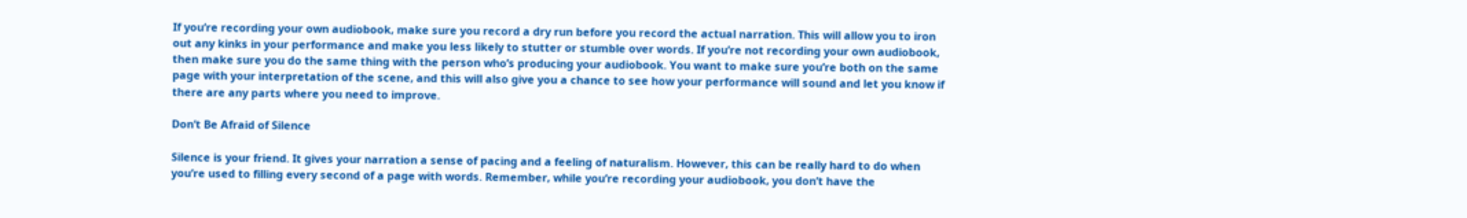If you’re recording your own audiobook, make sure you record a dry run before you record the actual narration. This will allow you to iron out any kinks in your performance and make you less likely to stutter or stumble over words. If you’re not recording your own audiobook, then make sure you do the same thing with the person who’s producing your audiobook. You want to make sure you’re both on the same page with your interpretation of the scene, and this will also give you a chance to see how your performance will sound and let you know if there are any parts where you need to improve.

Don’t Be Afraid of Silence

Silence is your friend. It gives your narration a sense of pacing and a feeling of naturalism. However, this can be really hard to do when you’re used to filling every second of a page with words. Remember, while you’re recording your audiobook, you don’t have the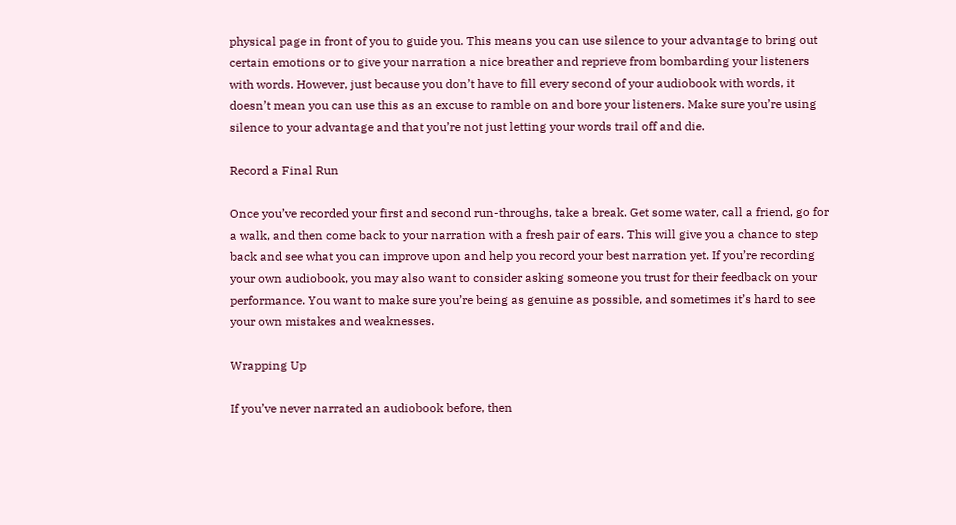physical page in front of you to guide you. This means you can use silence to your advantage to bring out certain emotions or to give your narration a nice breather and reprieve from bombarding your listeners with words. However, just because you don’t have to fill every second of your audiobook with words, it doesn’t mean you can use this as an excuse to ramble on and bore your listeners. Make sure you’re using silence to your advantage and that you’re not just letting your words trail off and die.

Record a Final Run

Once you’ve recorded your first and second run-throughs, take a break. Get some water, call a friend, go for a walk, and then come back to your narration with a fresh pair of ears. This will give you a chance to step back and see what you can improve upon and help you record your best narration yet. If you’re recording your own audiobook, you may also want to consider asking someone you trust for their feedback on your performance. You want to make sure you’re being as genuine as possible, and sometimes it’s hard to see your own mistakes and weaknesses.

Wrapping Up

If you’ve never narrated an audiobook before, then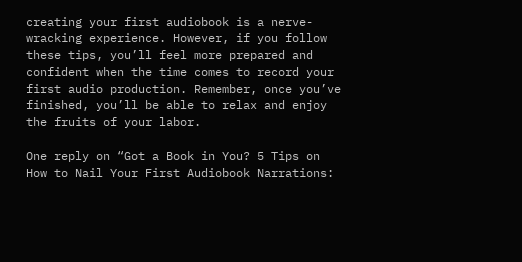creating your first audiobook is a nerve-wracking experience. However, if you follow these tips, you’ll feel more prepared and confident when the time comes to record your first audio production. Remember, once you’ve finished, you’ll be able to relax and enjoy the fruits of your labor.

One reply on “Got a Book in You? 5 Tips on How to Nail Your First Audiobook Narrations: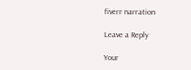fiverr narration

Leave a Reply

Your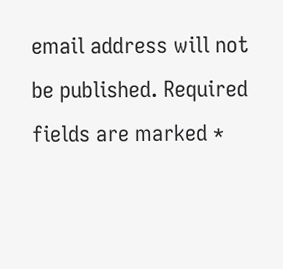email address will not be published. Required fields are marked *